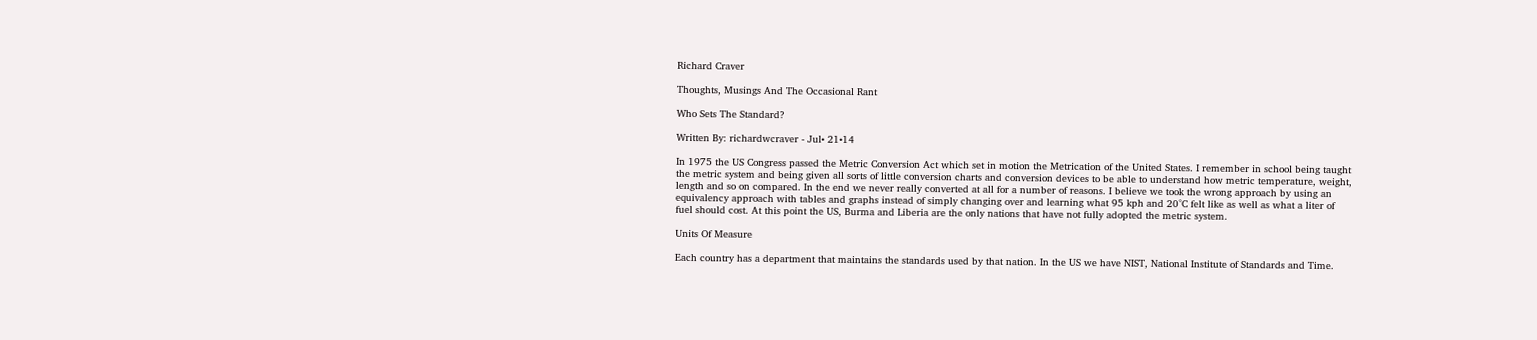Richard Craver

Thoughts, Musings And The Occasional Rant

Who Sets The Standard?

Written By: richardwcraver - Jul• 21•14

In 1975 the US Congress passed the Metric Conversion Act which set in motion the Metrication of the United States. I remember in school being taught the metric system and being given all sorts of little conversion charts and conversion devices to be able to understand how metric temperature, weight, length and so on compared. In the end we never really converted at all for a number of reasons. I believe we took the wrong approach by using an equivalency approach with tables and graphs instead of simply changing over and learning what 95 kph and 20°C felt like as well as what a liter of fuel should cost. At this point the US, Burma and Liberia are the only nations that have not fully adopted the metric system.

Units Of Measure

Each country has a department that maintains the standards used by that nation. In the US we have NIST, National Institute of Standards and Time.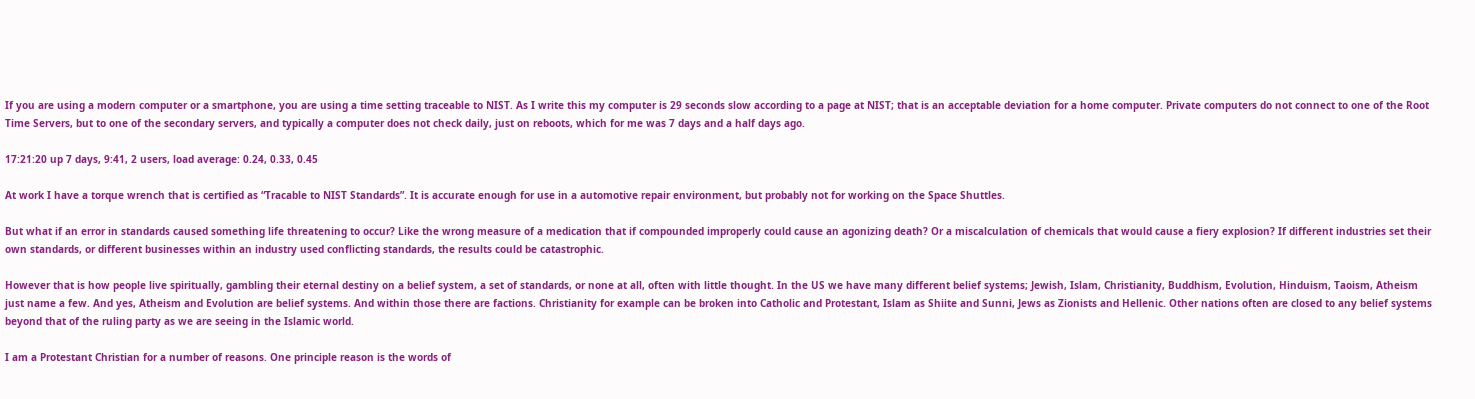If you are using a modern computer or a smartphone, you are using a time setting traceable to NIST. As I write this my computer is 29 seconds slow according to a page at NIST; that is an acceptable deviation for a home computer. Private computers do not connect to one of the Root Time Servers, but to one of the secondary servers, and typically a computer does not check daily, just on reboots, which for me was 7 days and a half days ago.

17:21:20 up 7 days, 9:41, 2 users, load average: 0.24, 0.33, 0.45

At work I have a torque wrench that is certified as “Tracable to NIST Standards”. It is accurate enough for use in a automotive repair environment, but probably not for working on the Space Shuttles.

But what if an error in standards caused something life threatening to occur? Like the wrong measure of a medication that if compounded improperly could cause an agonizing death? Or a miscalculation of chemicals that would cause a fiery explosion? If different industries set their own standards, or different businesses within an industry used conflicting standards, the results could be catastrophic.

However that is how people live spiritually, gambling their eternal destiny on a belief system, a set of standards, or none at all, often with little thought. In the US we have many different belief systems; Jewish, Islam, Christianity, Buddhism, Evolution, Hinduism, Taoism, Atheism just name a few. And yes, Atheism and Evolution are belief systems. And within those there are factions. Christianity for example can be broken into Catholic and Protestant, Islam as Shiite and Sunni, Jews as Zionists and Hellenic. Other nations often are closed to any belief systems beyond that of the ruling party as we are seeing in the Islamic world.

I am a Protestant Christian for a number of reasons. One principle reason is the words of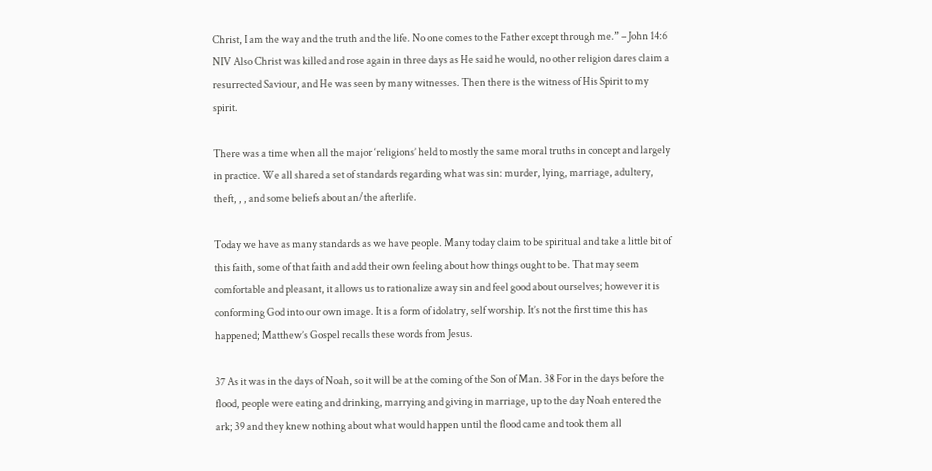Christ, I am the way and the truth and the life. No one comes to the Father except through me.” – John 14:6 NIV Also Christ was killed and rose again in three days as He said he would, no other religion dares claim a resurrected Saviour, and He was seen by many witnesses. Then there is the witness of His Spirit to my spirit.

There was a time when all the major ‘religions’ held to mostly the same moral truths in concept and largely in practice. We all shared a set of standards regarding what was sin: murder, lying, marriage, adultery, theft, , , and some beliefs about an/the afterlife.

Today we have as many standards as we have people. Many today claim to be spiritual and take a little bit of this faith, some of that faith and add their own feeling about how things ought to be. That may seem comfortable and pleasant, it allows us to rationalize away sin and feel good about ourselves; however it is conforming God into our own image. It is a form of idolatry, self worship. It’s not the first time this has happened; Matthew’s Gospel recalls these words from Jesus.

37 As it was in the days of Noah, so it will be at the coming of the Son of Man. 38 For in the days before the flood, people were eating and drinking, marrying and giving in marriage, up to the day Noah entered the ark; 39 and they knew nothing about what would happen until the flood came and took them all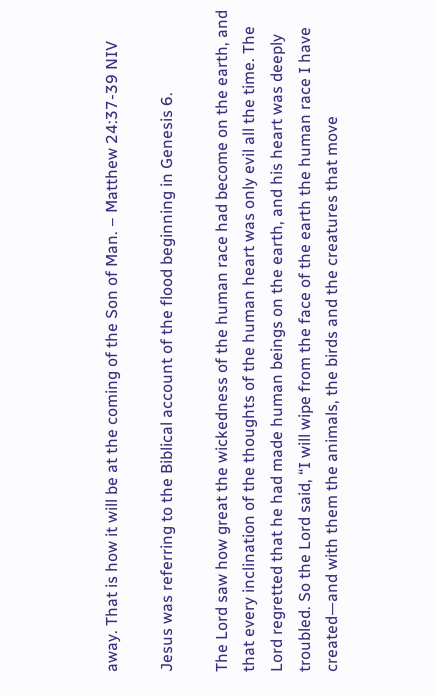away. That is how it will be at the coming of the Son of Man. – Matthew 24:37-39 NIV

Jesus was referring to the Biblical account of the flood beginning in Genesis 6.

The Lord saw how great the wickedness of the human race had become on the earth, and that every inclination of the thoughts of the human heart was only evil all the time. The Lord regretted that he had made human beings on the earth, and his heart was deeply troubled. So the Lord said, “I will wipe from the face of the earth the human race I have created—and with them the animals, the birds and the creatures that move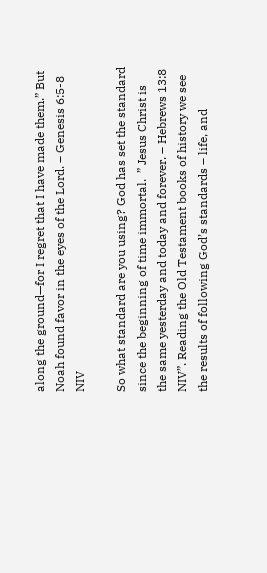along the ground—for I regret that I have made them.” But Noah found favor in the eyes of the Lord. – Genesis 6:5-8 NIV

So what standard are you using? God has set the standard since the beginning of time immortal.  ” Jesus Christ is the same yesterday and today and forever. – Hebrews 13:8 NIV”. Reading the Old Testament books of history we see the results of following God’s standards – life, and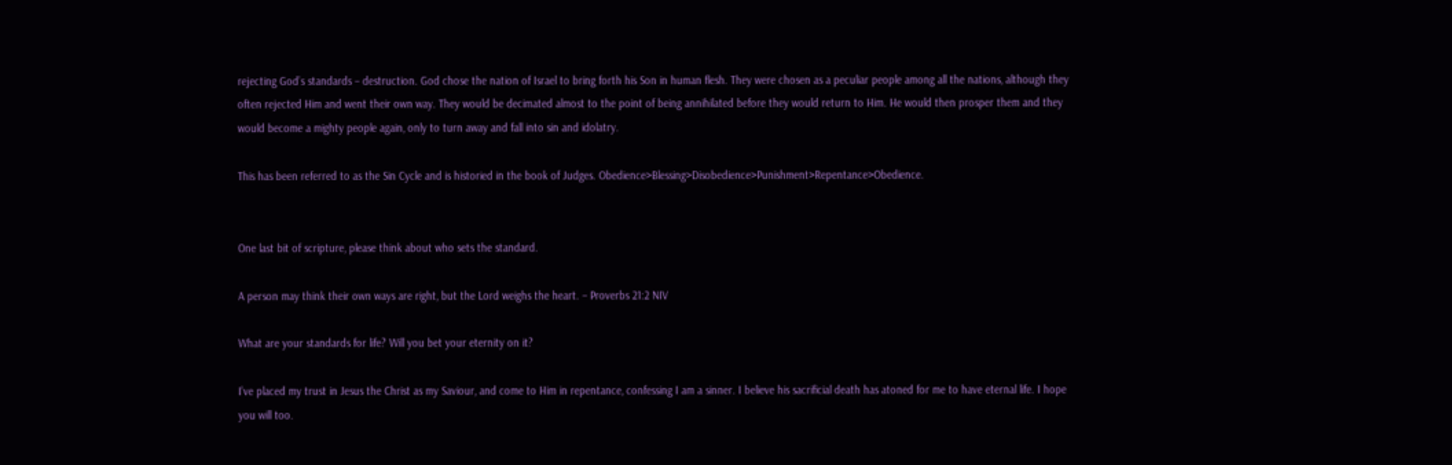rejecting God’s standards – destruction. God chose the nation of Israel to bring forth his Son in human flesh. They were chosen as a peculiar people among all the nations, although they often rejected Him and went their own way. They would be decimated almost to the point of being annihilated before they would return to Him. He would then prosper them and they would become a mighty people again, only to turn away and fall into sin and idolatry.

This has been referred to as the Sin Cycle and is historied in the book of Judges. Obedience>Blessing>Disobedience>Punishment>Repentance>Obedience.


One last bit of scripture, please think about who sets the standard.

A person may think their own ways are right, but the Lord weighs the heart. – Proverbs 21:2 NIV

What are your standards for life? Will you bet your eternity on it?

I’ve placed my trust in Jesus the Christ as my Saviour, and come to Him in repentance, confessing I am a sinner. I believe his sacrificial death has atoned for me to have eternal life. I hope you will too.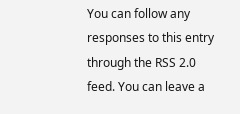You can follow any responses to this entry through the RSS 2.0 feed. You can leave a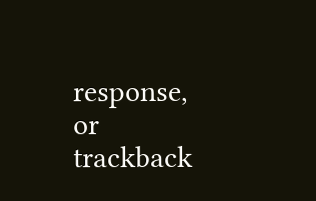response, or trackback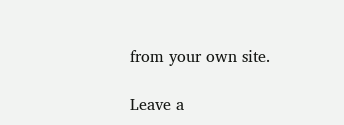from your own site.

Leave a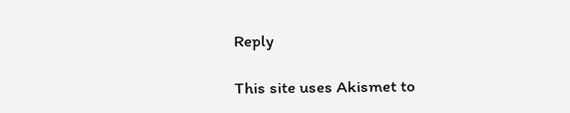Reply

This site uses Akismet to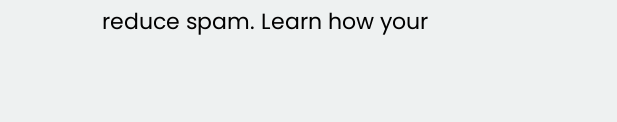reduce spam. Learn how your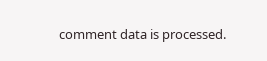comment data is processed.